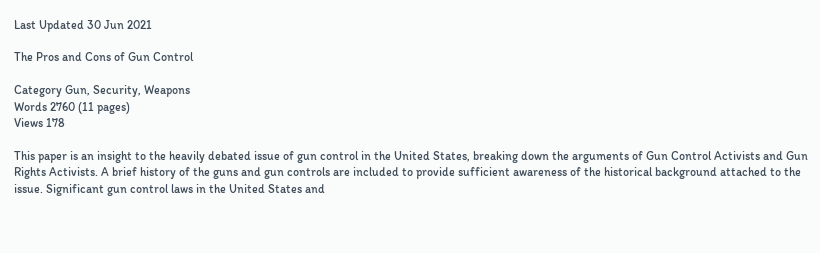Last Updated 30 Jun 2021

The Pros and Cons of Gun Control

Category Gun, Security, Weapons
Words 2760 (11 pages)
Views 178

This paper is an insight to the heavily debated issue of gun control in the United States, breaking down the arguments of Gun Control Activists and Gun Rights Activists. A brief history of the guns and gun controls are included to provide sufficient awareness of the historical background attached to the issue. Significant gun control laws in the United States and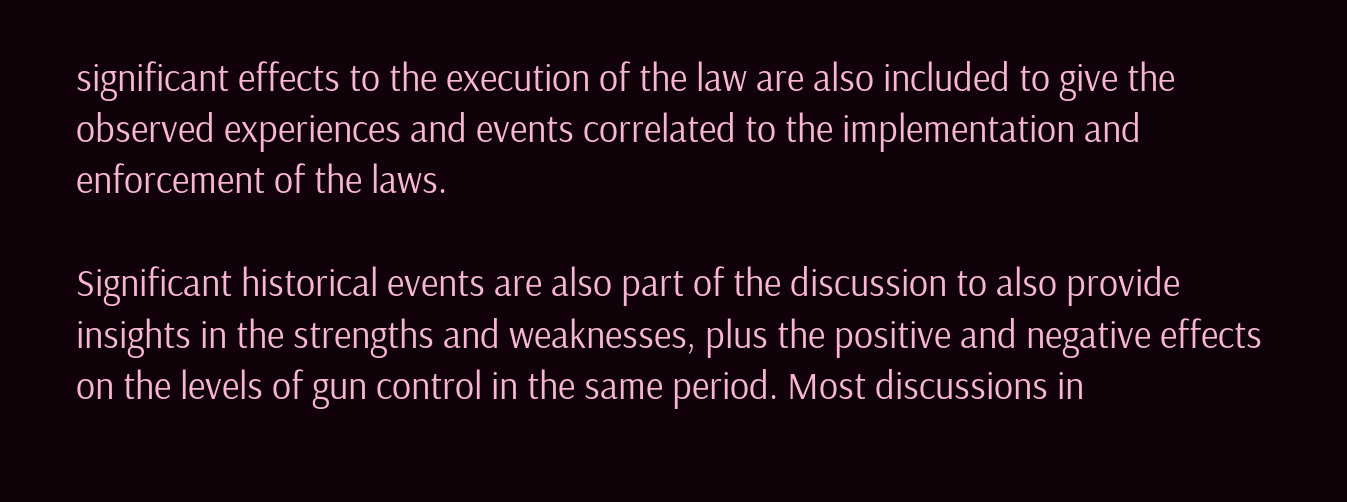significant effects to the execution of the law are also included to give the observed experiences and events correlated to the implementation and enforcement of the laws.

Significant historical events are also part of the discussion to also provide insights in the strengths and weaknesses, plus the positive and negative effects on the levels of gun control in the same period. Most discussions in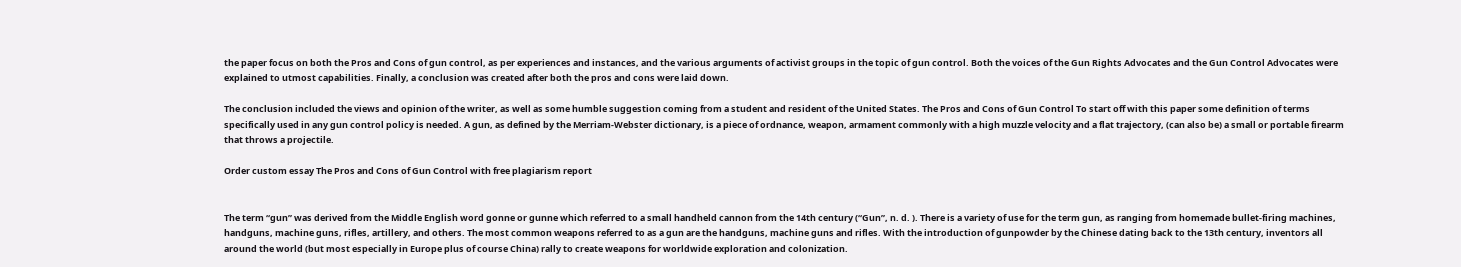the paper focus on both the Pros and Cons of gun control, as per experiences and instances, and the various arguments of activist groups in the topic of gun control. Both the voices of the Gun Rights Advocates and the Gun Control Advocates were explained to utmost capabilities. Finally, a conclusion was created after both the pros and cons were laid down.

The conclusion included the views and opinion of the writer, as well as some humble suggestion coming from a student and resident of the United States. The Pros and Cons of Gun Control To start off with this paper some definition of terms specifically used in any gun control policy is needed. A gun, as defined by the Merriam-Webster dictionary, is a piece of ordnance, weapon, armament commonly with a high muzzle velocity and a flat trajectory, (can also be) a small or portable firearm that throws a projectile.

Order custom essay The Pros and Cons of Gun Control with free plagiarism report


The term “gun” was derived from the Middle English word gonne or gunne which referred to a small handheld cannon from the 14th century (“Gun”, n. d. ). There is a variety of use for the term gun, as ranging from homemade bullet-firing machines, handguns, machine guns, rifles, artillery, and others. The most common weapons referred to as a gun are the handguns, machine guns and rifles. With the introduction of gunpowder by the Chinese dating back to the 13th century, inventors all around the world (but most especially in Europe plus of course China) rally to create weapons for worldwide exploration and colonization.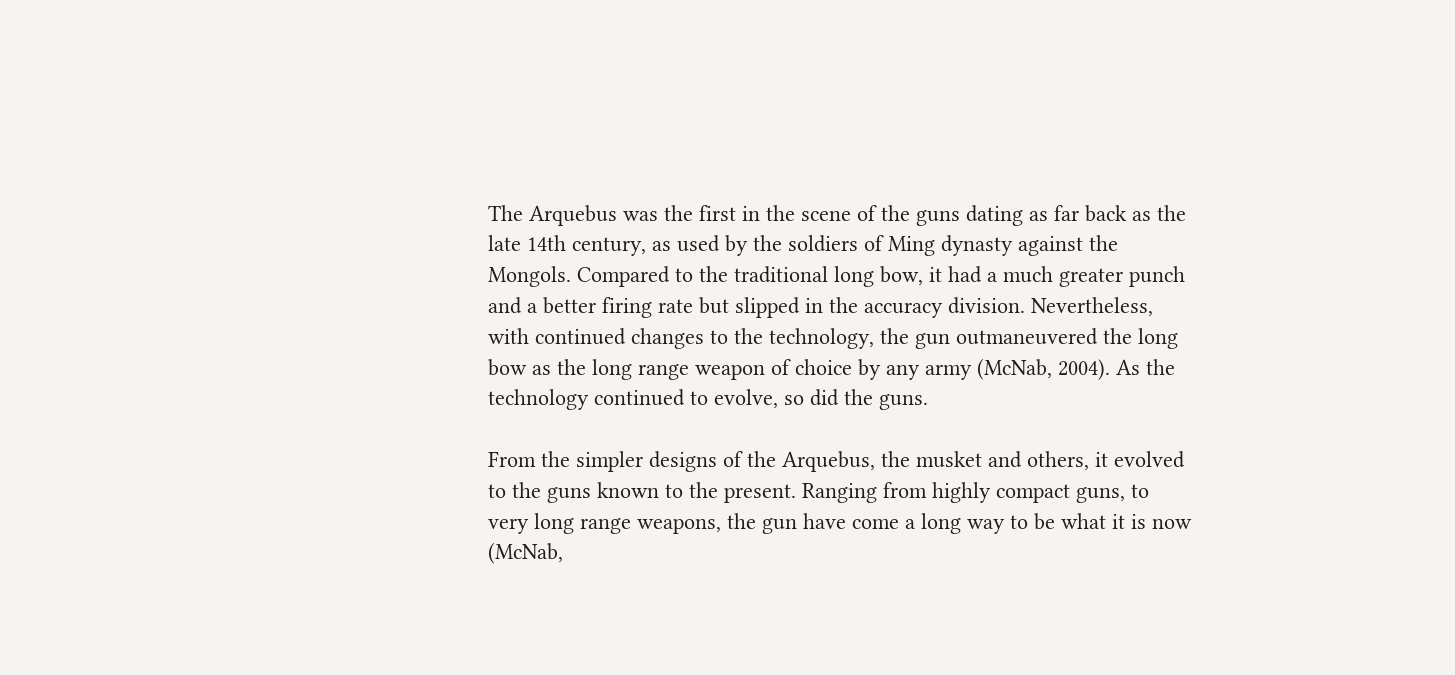The Arquebus was the first in the scene of the guns dating as far back as the late 14th century, as used by the soldiers of Ming dynasty against the Mongols. Compared to the traditional long bow, it had a much greater punch and a better firing rate but slipped in the accuracy division. Nevertheless, with continued changes to the technology, the gun outmaneuvered the long bow as the long range weapon of choice by any army (McNab, 2004). As the technology continued to evolve, so did the guns.

From the simpler designs of the Arquebus, the musket and others, it evolved to the guns known to the present. Ranging from highly compact guns, to very long range weapons, the gun have come a long way to be what it is now (McNab,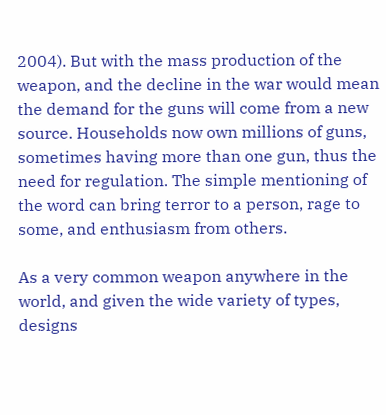2004). But with the mass production of the weapon, and the decline in the war would mean the demand for the guns will come from a new source. Households now own millions of guns, sometimes having more than one gun, thus the need for regulation. The simple mentioning of the word can bring terror to a person, rage to some, and enthusiasm from others.

As a very common weapon anywhere in the world, and given the wide variety of types, designs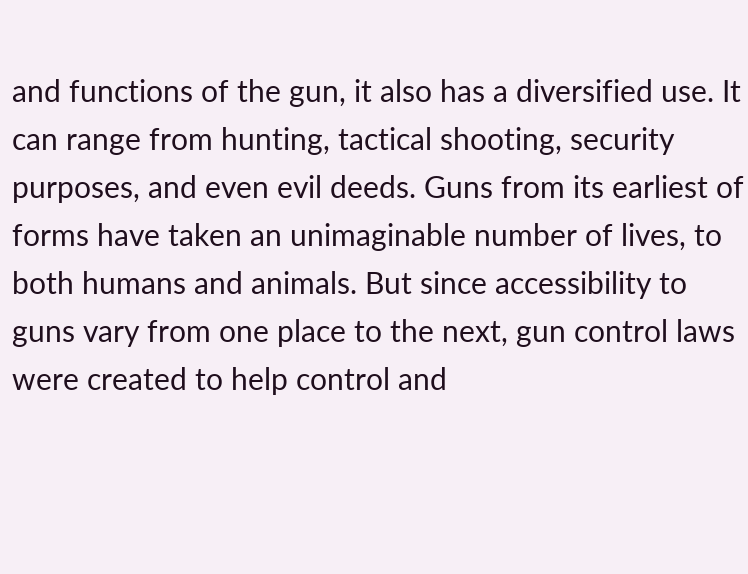and functions of the gun, it also has a diversified use. It can range from hunting, tactical shooting, security purposes, and even evil deeds. Guns from its earliest of forms have taken an unimaginable number of lives, to both humans and animals. But since accessibility to guns vary from one place to the next, gun control laws were created to help control and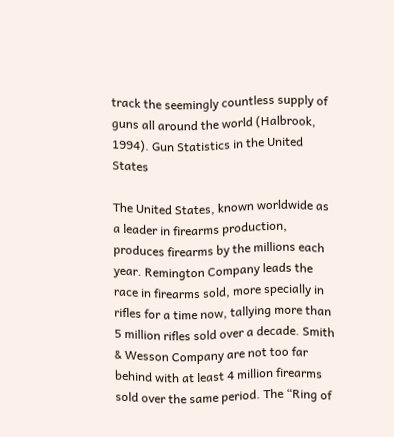track the seemingly countless supply of guns all around the world (Halbrook, 1994). Gun Statistics in the United States

The United States, known worldwide as a leader in firearms production, produces firearms by the millions each year. Remington Company leads the race in firearms sold, more specially in rifles for a time now, tallying more than 5 million rifles sold over a decade. Smith & Wesson Company are not too far behind with at least 4 million firearms sold over the same period. The “Ring of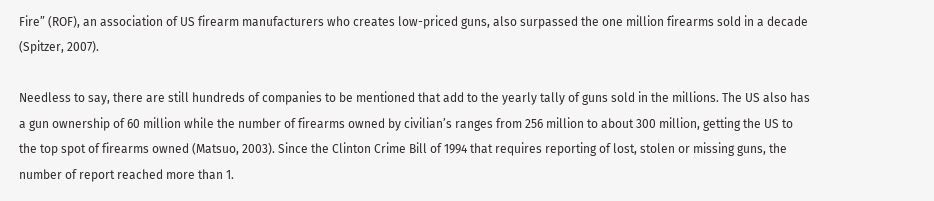Fire” (ROF), an association of US firearm manufacturers who creates low-priced guns, also surpassed the one million firearms sold in a decade (Spitzer, 2007).

Needless to say, there are still hundreds of companies to be mentioned that add to the yearly tally of guns sold in the millions. The US also has a gun ownership of 60 million while the number of firearms owned by civilian’s ranges from 256 million to about 300 million, getting the US to the top spot of firearms owned (Matsuo, 2003). Since the Clinton Crime Bill of 1994 that requires reporting of lost, stolen or missing guns, the number of report reached more than 1.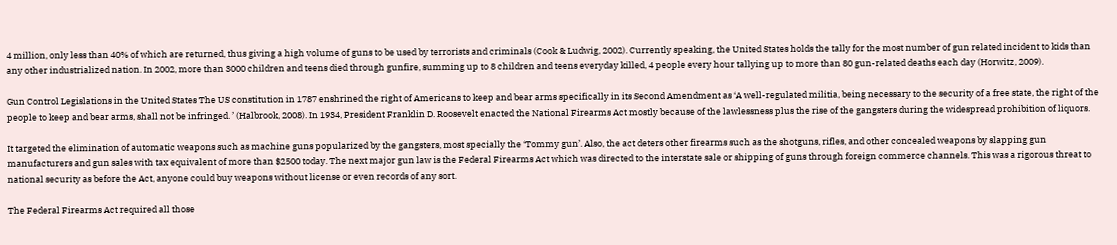4 million, only less than 40% of which are returned, thus giving a high volume of guns to be used by terrorists and criminals (Cook & Ludwig, 2002). Currently speaking, the United States holds the tally for the most number of gun related incident to kids than any other industrialized nation. In 2002, more than 3000 children and teens died through gunfire, summing up to 8 children and teens everyday killed, 4 people every hour tallying up to more than 80 gun-related deaths each day (Horwitz, 2009).

Gun Control Legislations in the United States The US constitution in 1787 enshrined the right of Americans to keep and bear arms specifically in its Second Amendment as ‘A well-regulated militia, being necessary to the security of a free state, the right of the people to keep and bear arms, shall not be infringed. ’ (Halbrook, 2008). In 1934, President Franklin D. Roosevelt enacted the National Firearms Act mostly because of the lawlessness plus the rise of the gangsters during the widespread prohibition of liquors.

It targeted the elimination of automatic weapons such as machine guns popularized by the gangsters, most specially the ‘Tommy gun’. Also, the act deters other firearms such as the shotguns, rifles, and other concealed weapons by slapping gun manufacturers and gun sales with tax equivalent of more than $2500 today. The next major gun law is the Federal Firearms Act which was directed to the interstate sale or shipping of guns through foreign commerce channels. This was a rigorous threat to national security as before the Act, anyone could buy weapons without license or even records of any sort.

The Federal Firearms Act required all those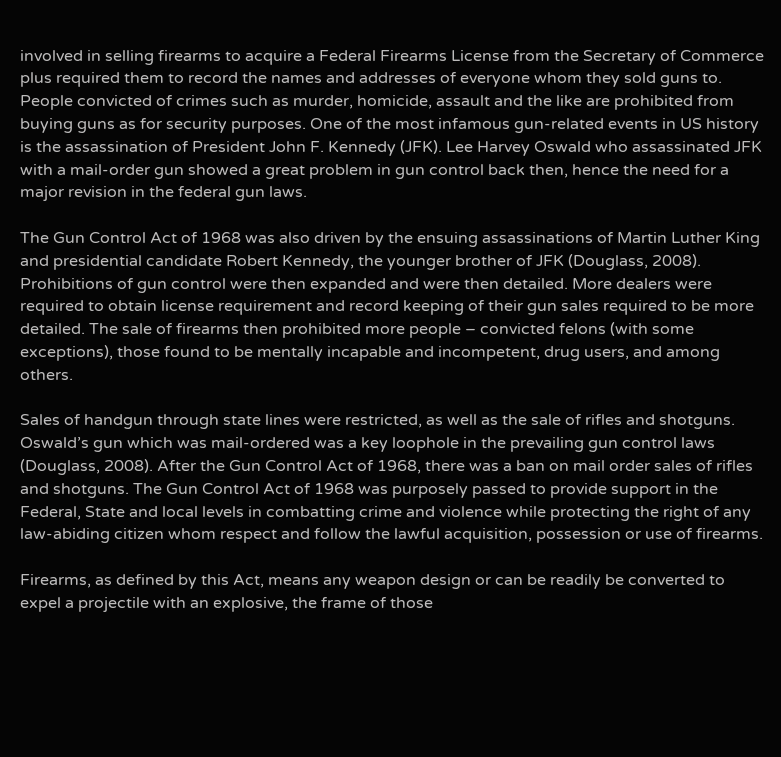involved in selling firearms to acquire a Federal Firearms License from the Secretary of Commerce plus required them to record the names and addresses of everyone whom they sold guns to. People convicted of crimes such as murder, homicide, assault and the like are prohibited from buying guns as for security purposes. One of the most infamous gun-related events in US history is the assassination of President John F. Kennedy (JFK). Lee Harvey Oswald who assassinated JFK with a mail-order gun showed a great problem in gun control back then, hence the need for a major revision in the federal gun laws.

The Gun Control Act of 1968 was also driven by the ensuing assassinations of Martin Luther King and presidential candidate Robert Kennedy, the younger brother of JFK (Douglass, 2008). Prohibitions of gun control were then expanded and were then detailed. More dealers were required to obtain license requirement and record keeping of their gun sales required to be more detailed. The sale of firearms then prohibited more people – convicted felons (with some exceptions), those found to be mentally incapable and incompetent, drug users, and among others.

Sales of handgun through state lines were restricted, as well as the sale of rifles and shotguns. Oswald’s gun which was mail-ordered was a key loophole in the prevailing gun control laws (Douglass, 2008). After the Gun Control Act of 1968, there was a ban on mail order sales of rifles and shotguns. The Gun Control Act of 1968 was purposely passed to provide support in the Federal, State and local levels in combatting crime and violence while protecting the right of any law-abiding citizen whom respect and follow the lawful acquisition, possession or use of firearms.

Firearms, as defined by this Act, means any weapon design or can be readily be converted to expel a projectile with an explosive, the frame of those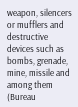weapon, silencers or mufflers and destructive devices such as bombs, grenade, mine, missile and among them (Bureau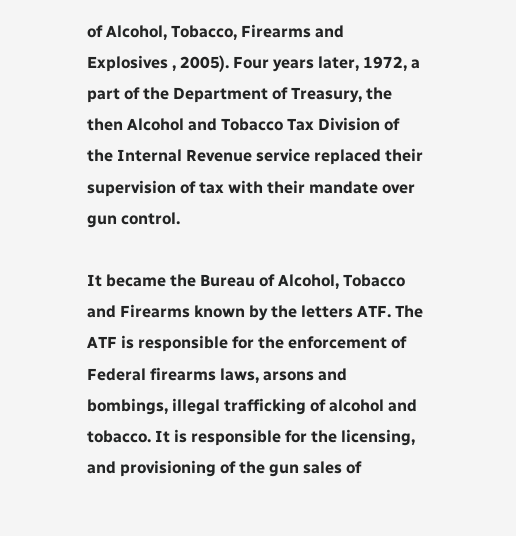of Alcohol, Tobacco, Firearms and Explosives , 2005). Four years later, 1972, a part of the Department of Treasury, the then Alcohol and Tobacco Tax Division of the Internal Revenue service replaced their supervision of tax with their mandate over gun control.

It became the Bureau of Alcohol, Tobacco and Firearms known by the letters ATF. The ATF is responsible for the enforcement of Federal firearms laws, arsons and bombings, illegal trafficking of alcohol and tobacco. It is responsible for the licensing, and provisioning of the gun sales of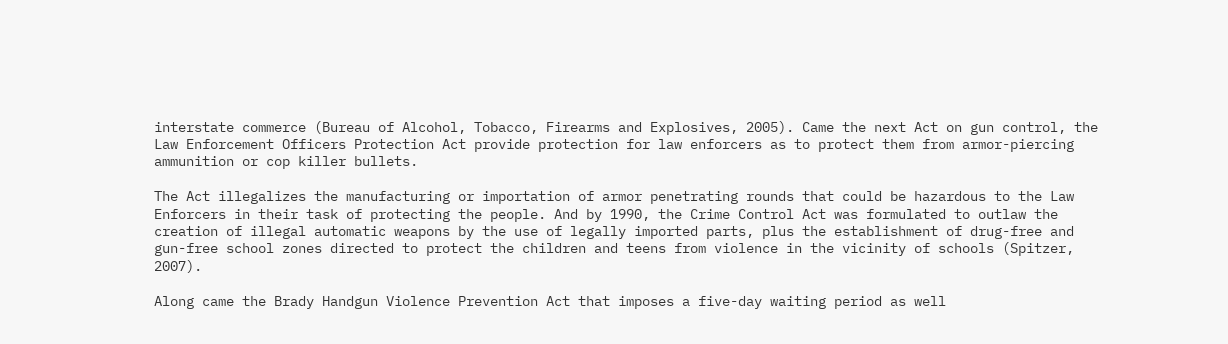interstate commerce (Bureau of Alcohol, Tobacco, Firearms and Explosives, 2005). Came the next Act on gun control, the Law Enforcement Officers Protection Act provide protection for law enforcers as to protect them from armor-piercing ammunition or cop killer bullets.

The Act illegalizes the manufacturing or importation of armor penetrating rounds that could be hazardous to the Law Enforcers in their task of protecting the people. And by 1990, the Crime Control Act was formulated to outlaw the creation of illegal automatic weapons by the use of legally imported parts, plus the establishment of drug-free and gun-free school zones directed to protect the children and teens from violence in the vicinity of schools (Spitzer, 2007).

Along came the Brady Handgun Violence Prevention Act that imposes a five-day waiting period as well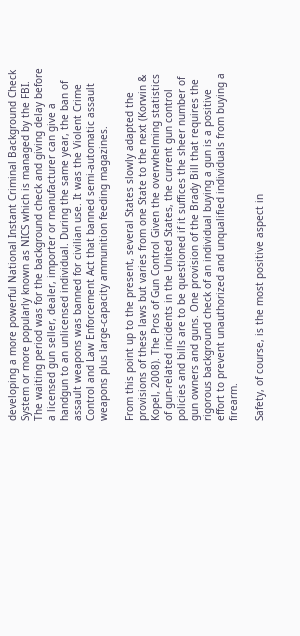developing a more powerful National Instant Criminal Background Check System or more popularly known as NICS which is managed by the FBI. The waiting period was for the background check and giving delay before a licensed gun seller, dealer, importer or manufacturer can give a handgun to an unlicensed individual. During the same year, the ban of assault weapons was banned for civilian use. It was the Violent Crime Control and Law Enforcement Act that banned semi-automatic assault weapons plus large-capacity ammunition feeding magazines.

From this point up to the present, several States slowly adapted the provisions of these laws but varies from one State to the next (Korwin & Kopel, 2008). The Pros of Gun Control Given the overwhelming statistics of gun-related incidents in the United States, the current gun control policies and bills are to be questioned if it suffices the sheer number of gun owners and guns. One provision of the Brady Bill that requires the rigorous background check of an individual buying a gun is a positive effort to prevent unauthorized and unqualified individuals from buying a firearm.

Safety, of course, is the most positive aspect in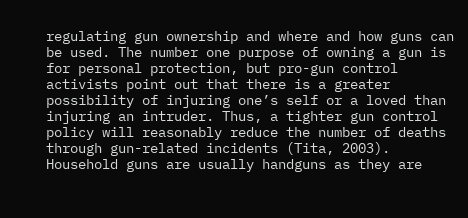regulating gun ownership and where and how guns can be used. The number one purpose of owning a gun is for personal protection, but pro-gun control activists point out that there is a greater possibility of injuring one’s self or a loved than injuring an intruder. Thus, a tighter gun control policy will reasonably reduce the number of deaths through gun-related incidents (Tita, 2003). Household guns are usually handguns as they are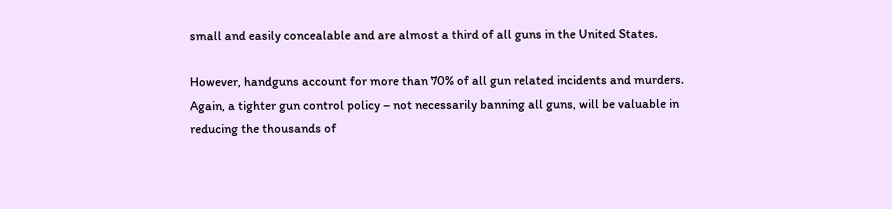small and easily concealable and are almost a third of all guns in the United States.

However, handguns account for more than 70% of all gun related incidents and murders. Again, a tighter gun control policy – not necessarily banning all guns, will be valuable in reducing the thousands of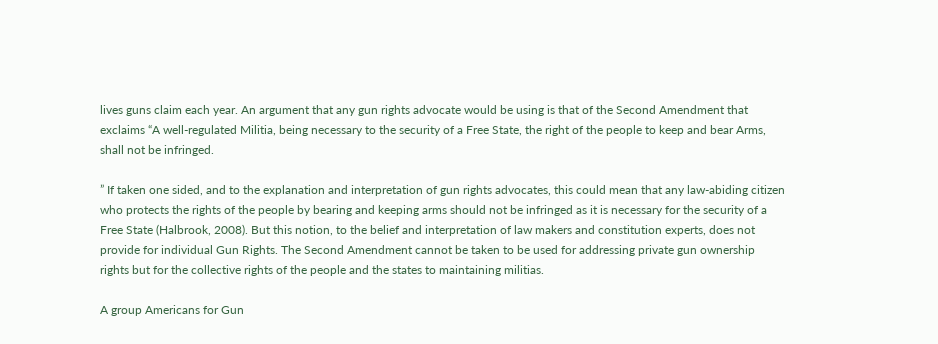lives guns claim each year. An argument that any gun rights advocate would be using is that of the Second Amendment that exclaims “A well-regulated Militia, being necessary to the security of a Free State, the right of the people to keep and bear Arms, shall not be infringed.

” If taken one sided, and to the explanation and interpretation of gun rights advocates, this could mean that any law-abiding citizen who protects the rights of the people by bearing and keeping arms should not be infringed as it is necessary for the security of a Free State (Halbrook, 2008). But this notion, to the belief and interpretation of law makers and constitution experts, does not provide for individual Gun Rights. The Second Amendment cannot be taken to be used for addressing private gun ownership rights but for the collective rights of the people and the states to maintaining militias.

A group Americans for Gun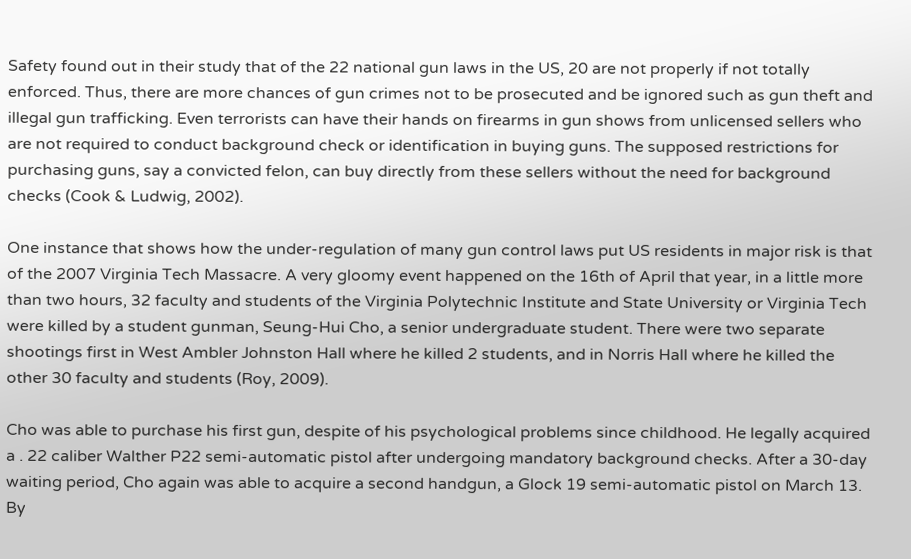Safety found out in their study that of the 22 national gun laws in the US, 20 are not properly if not totally enforced. Thus, there are more chances of gun crimes not to be prosecuted and be ignored such as gun theft and illegal gun trafficking. Even terrorists can have their hands on firearms in gun shows from unlicensed sellers who are not required to conduct background check or identification in buying guns. The supposed restrictions for purchasing guns, say a convicted felon, can buy directly from these sellers without the need for background checks (Cook & Ludwig, 2002).

One instance that shows how the under-regulation of many gun control laws put US residents in major risk is that of the 2007 Virginia Tech Massacre. A very gloomy event happened on the 16th of April that year, in a little more than two hours, 32 faculty and students of the Virginia Polytechnic Institute and State University or Virginia Tech were killed by a student gunman, Seung-Hui Cho, a senior undergraduate student. There were two separate shootings first in West Ambler Johnston Hall where he killed 2 students, and in Norris Hall where he killed the other 30 faculty and students (Roy, 2009).

Cho was able to purchase his first gun, despite of his psychological problems since childhood. He legally acquired a . 22 caliber Walther P22 semi-automatic pistol after undergoing mandatory background checks. After a 30-day waiting period, Cho again was able to acquire a second handgun, a Glock 19 semi-automatic pistol on March 13. By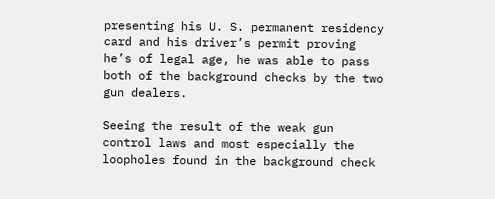presenting his U. S. permanent residency card and his driver’s permit proving he’s of legal age, he was able to pass both of the background checks by the two gun dealers.

Seeing the result of the weak gun control laws and most especially the loopholes found in the background check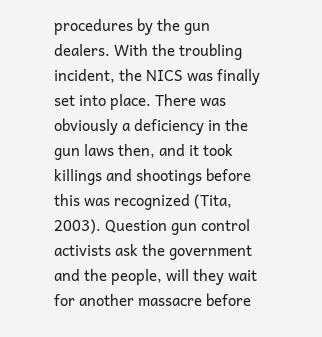procedures by the gun dealers. With the troubling incident, the NICS was finally set into place. There was obviously a deficiency in the gun laws then, and it took killings and shootings before this was recognized (Tita, 2003). Question gun control activists ask the government and the people, will they wait for another massacre before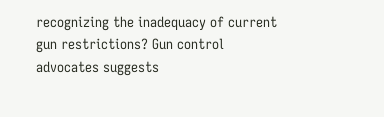recognizing the inadequacy of current gun restrictions? Gun control advocates suggests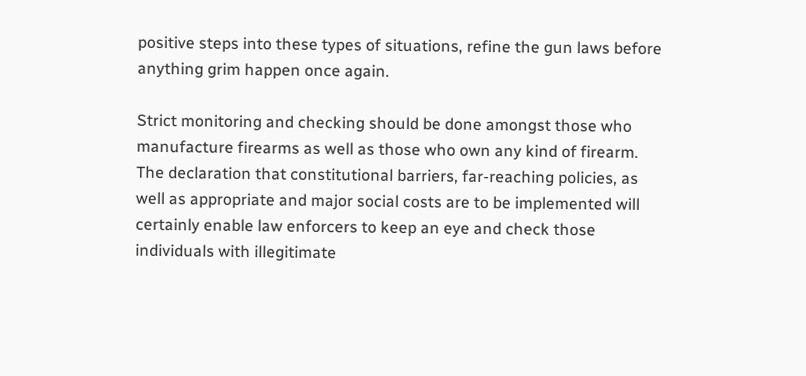positive steps into these types of situations, refine the gun laws before anything grim happen once again.

Strict monitoring and checking should be done amongst those who manufacture firearms as well as those who own any kind of firearm. The declaration that constitutional barriers, far-reaching policies, as well as appropriate and major social costs are to be implemented will certainly enable law enforcers to keep an eye and check those individuals with illegitimate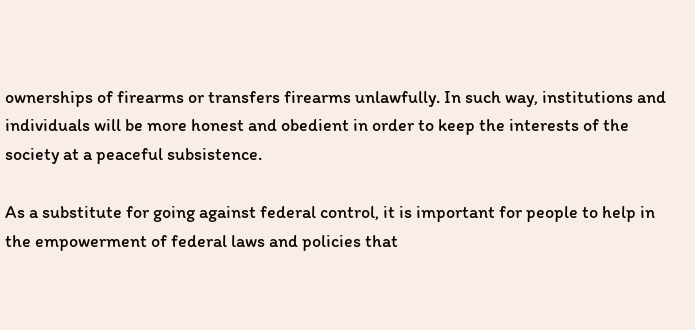ownerships of firearms or transfers firearms unlawfully. In such way, institutions and individuals will be more honest and obedient in order to keep the interests of the society at a peaceful subsistence.

As a substitute for going against federal control, it is important for people to help in the empowerment of federal laws and policies that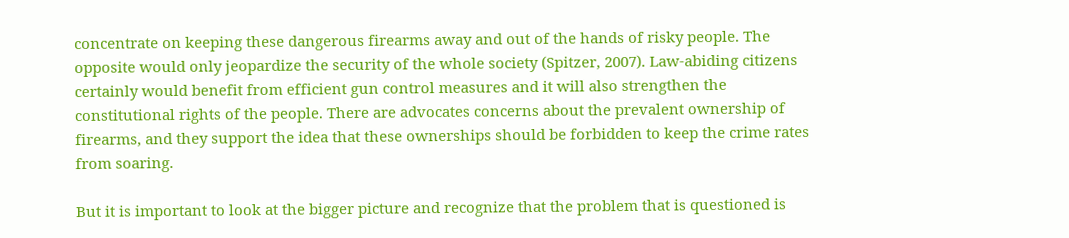concentrate on keeping these dangerous firearms away and out of the hands of risky people. The opposite would only jeopardize the security of the whole society (Spitzer, 2007). Law-abiding citizens certainly would benefit from efficient gun control measures and it will also strengthen the constitutional rights of the people. There are advocates concerns about the prevalent ownership of firearms, and they support the idea that these ownerships should be forbidden to keep the crime rates from soaring.

But it is important to look at the bigger picture and recognize that the problem that is questioned is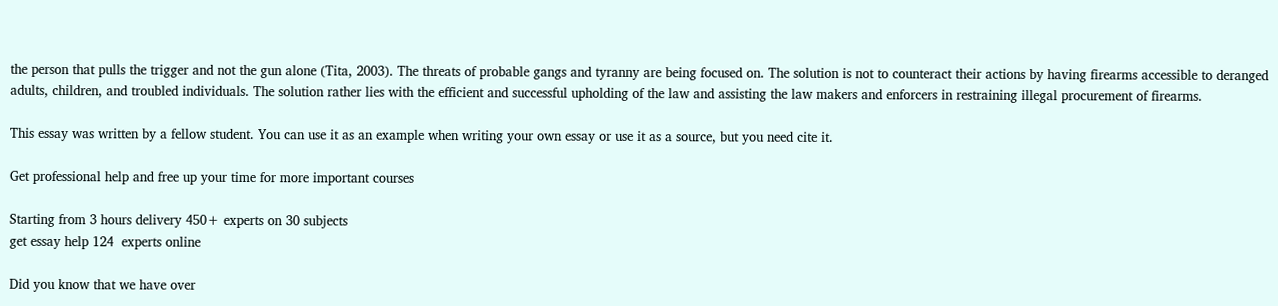the person that pulls the trigger and not the gun alone (Tita, 2003). The threats of probable gangs and tyranny are being focused on. The solution is not to counteract their actions by having firearms accessible to deranged adults, children, and troubled individuals. The solution rather lies with the efficient and successful upholding of the law and assisting the law makers and enforcers in restraining illegal procurement of firearms.

This essay was written by a fellow student. You can use it as an example when writing your own essay or use it as a source, but you need cite it.

Get professional help and free up your time for more important courses

Starting from 3 hours delivery 450+ experts on 30 subjects
get essay help 124  experts online

Did you know that we have over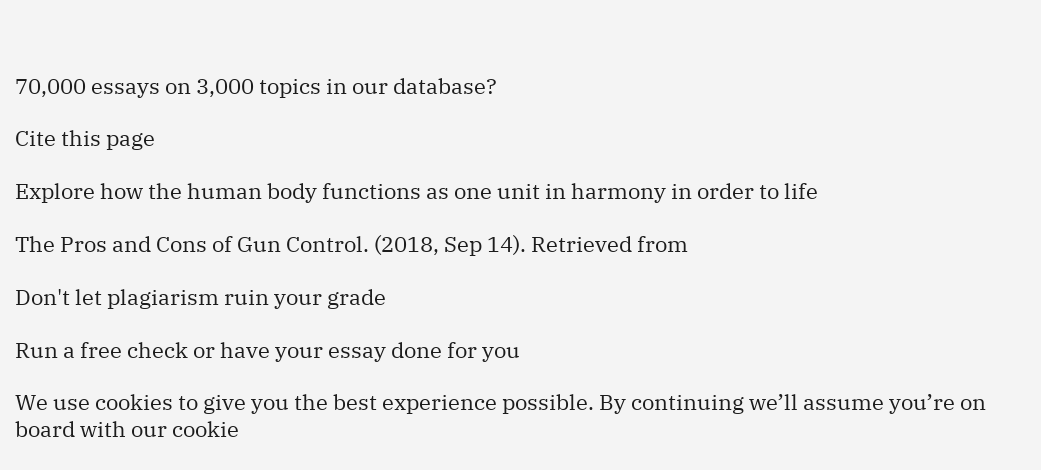70,000 essays on 3,000 topics in our database?

Cite this page

Explore how the human body functions as one unit in harmony in order to life

The Pros and Cons of Gun Control. (2018, Sep 14). Retrieved from

Don't let plagiarism ruin your grade

Run a free check or have your essay done for you

We use cookies to give you the best experience possible. By continuing we’ll assume you’re on board with our cookie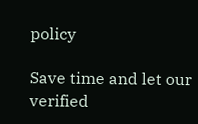policy

Save time and let our verified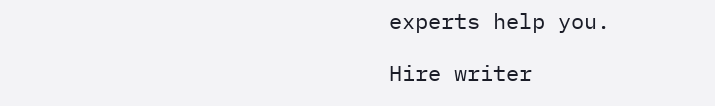experts help you.

Hire writer